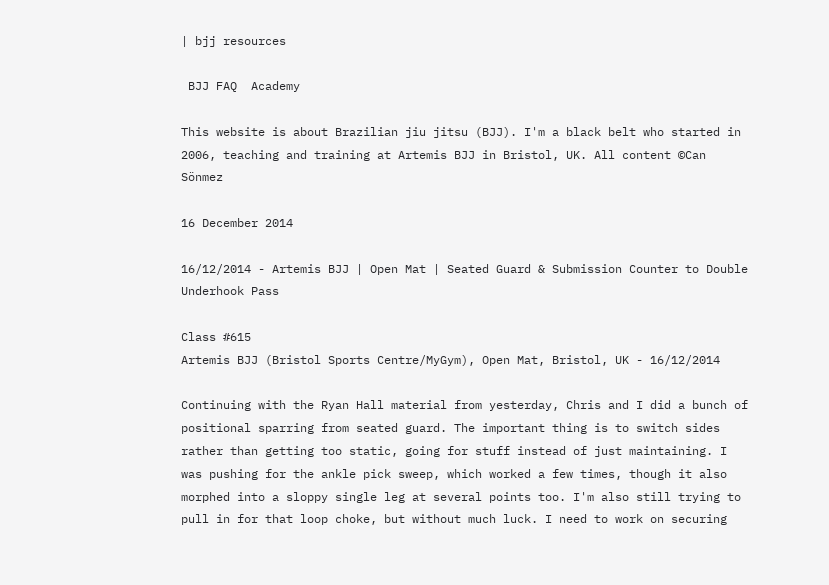| bjj resources

 BJJ FAQ  Academy

This website is about Brazilian jiu jitsu (BJJ). I'm a black belt who started in 2006, teaching and training at Artemis BJJ in Bristol, UK. All content ©Can Sönmez

16 December 2014

16/12/2014 - Artemis BJJ | Open Mat | Seated Guard & Submission Counter to Double Underhook Pass

Class #615
Artemis BJJ (Bristol Sports Centre/MyGym), Open Mat, Bristol, UK - 16/12/2014

Continuing with the Ryan Hall material from yesterday, Chris and I did a bunch of positional sparring from seated guard. The important thing is to switch sides rather than getting too static, going for stuff instead of just maintaining. I was pushing for the ankle pick sweep, which worked a few times, though it also morphed into a sloppy single leg at several points too. I'm also still trying to pull in for that loop choke, but without much luck. I need to work on securing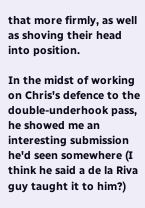that more firmly, as well as shoving their head into position.

In the midst of working on Chris's defence to the double-underhook pass, he showed me an interesting submission he'd seen somewhere (I think he said a de la Riva guy taught it to him?)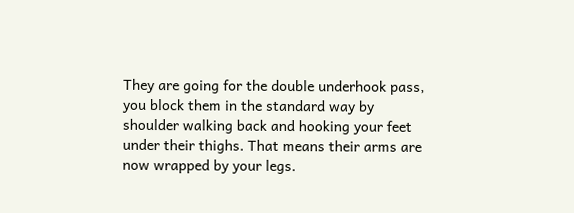They are going for the double underhook pass, you block them in the standard way by shoulder walking back and hooking your feet under their thighs. That means their arms are now wrapped by your legs.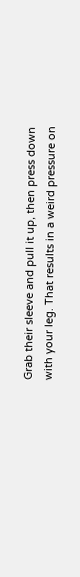Grab their sleeve and pull it up, then press down with your leg. That results in a weird pressure on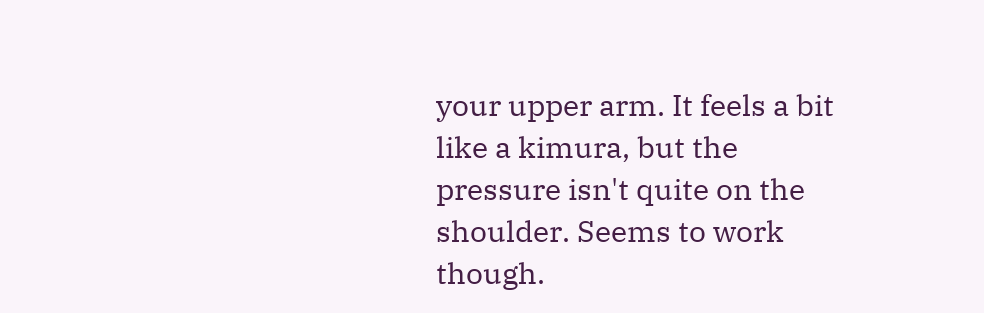your upper arm. It feels a bit like a kimura, but the pressure isn't quite on the shoulder. Seems to work though.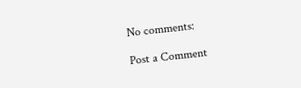No comments:

Post a Comment